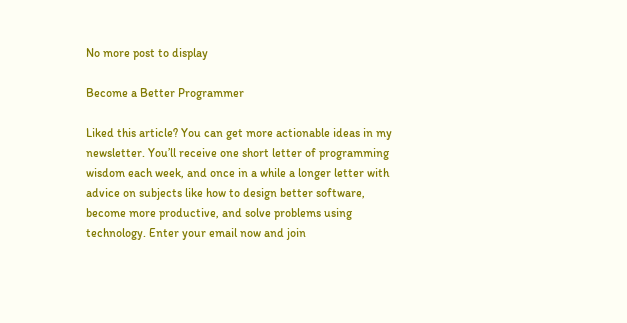No more post to display

Become a Better Programmer

Liked this article? You can get more actionable ideas in my newsletter. You’ll receive one short letter of programming wisdom each week, and once in a while a longer letter with advice on subjects like how to design better software, become more productive, and solve problems using technology. Enter your email now and join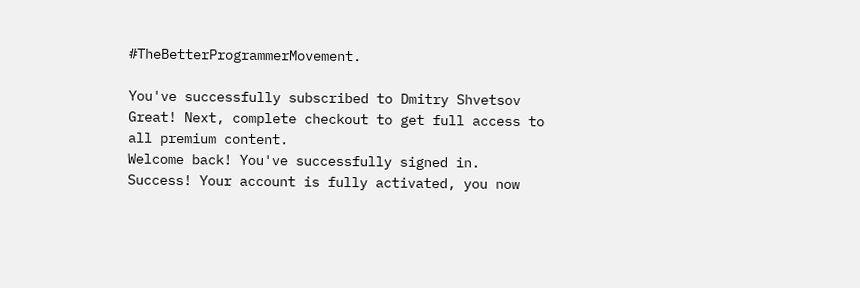#TheBetterProgrammerMovement.

You've successfully subscribed to Dmitry Shvetsov
Great! Next, complete checkout to get full access to all premium content.
Welcome back! You've successfully signed in.
Success! Your account is fully activated, you now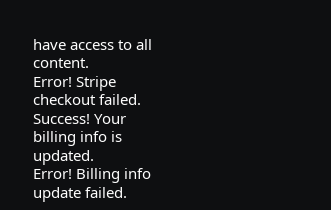have access to all content.
Error! Stripe checkout failed.
Success! Your billing info is updated.
Error! Billing info update failed.